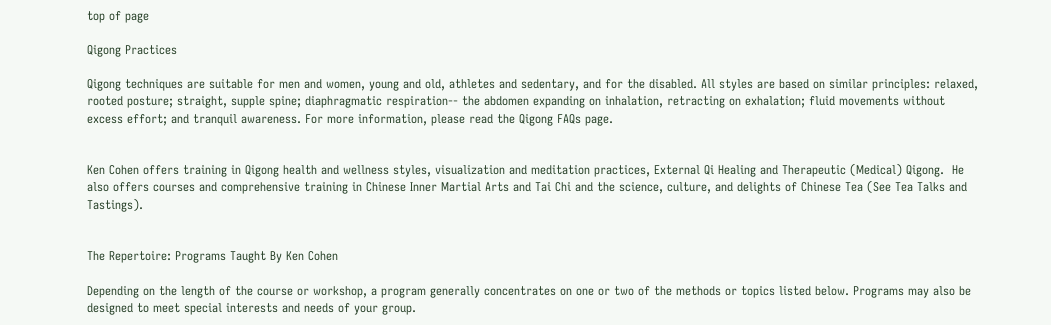top of page

Qigong Practices

Qigong techniques are suitable for men and women, young and old, athletes and sedentary, and for the disabled. All styles are based on similar principles: relaxed, rooted posture; straight, supple spine; diaphragmatic respiration-- the abdomen expanding on inhalation, retracting on exhalation; fluid movements without excess effort; and tranquil awareness. For more information, please read the Qigong FAQs page.


Ken Cohen offers training in Qigong health and wellness styles, visualization and meditation practices, External Qi Healing and Therapeutic (Medical) Qigong.  He also offers courses and comprehensive training in Chinese Inner Martial Arts and Tai Chi and the science, culture, and delights of Chinese Tea (See Tea Talks and Tastings).


The Repertoire: Programs Taught By Ken Cohen

Depending on the length of the course or workshop, a program generally concentrates on one or two of the methods or topics listed below. Programs may also be designed to meet special interests and needs of your group.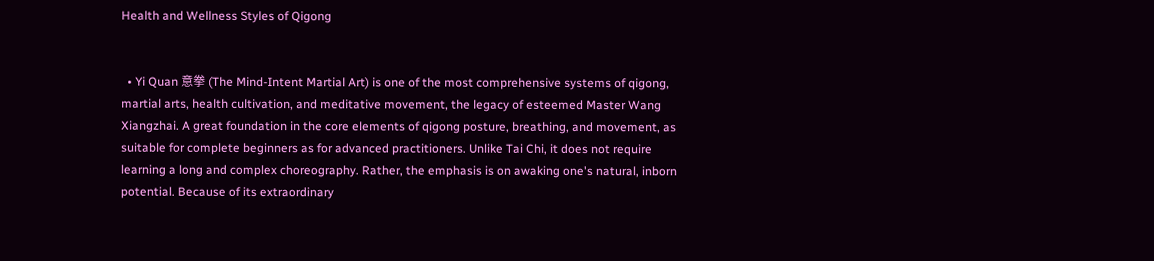Health and Wellness Styles of Qigong


  • Yi Quan 意拳 (The Mind-Intent Martial Art) is one of the most comprehensive systems of qigong, martial arts, health cultivation, and meditative movement, the legacy of esteemed Master Wang Xiangzhai. A great foundation in the core elements of qigong posture, breathing, and movement, as suitable for complete beginners as for advanced practitioners. Unlike Tai Chi, it does not require learning a long and complex choreography. Rather, the emphasis is on awaking one's natural, inborn potential. Because of its extraordinary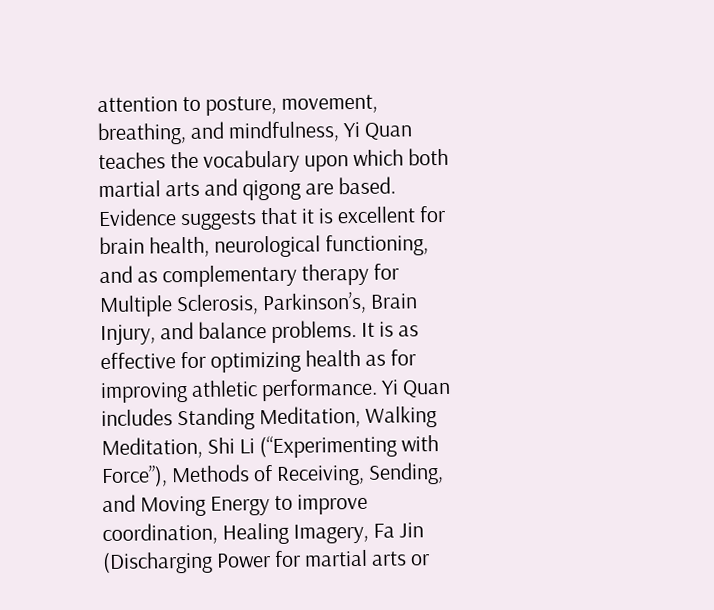attention to posture, movement, breathing, and mindfulness, Yi Quan teaches the vocabulary upon which both martial arts and qigong are based. Evidence suggests that it is excellent for brain health, neurological functioning, and as complementary therapy for Multiple Sclerosis, Parkinson’s, Brain Injury, and balance problems. It is as effective for optimizing health as for improving athletic performance. Yi Quan includes Standing Meditation, Walking Meditation, Shi Li (“Experimenting with Force”), Methods of Receiving, Sending, and Moving Energy to improve coordination, Healing Imagery, Fa Jin (Discharging Power for martial arts or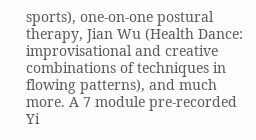sports), one-on-one postural therapy, Jian Wu (Health Dance: improvisational and creative combinations of techniques in flowing patterns), and much more. A 7 module pre-recorded Yi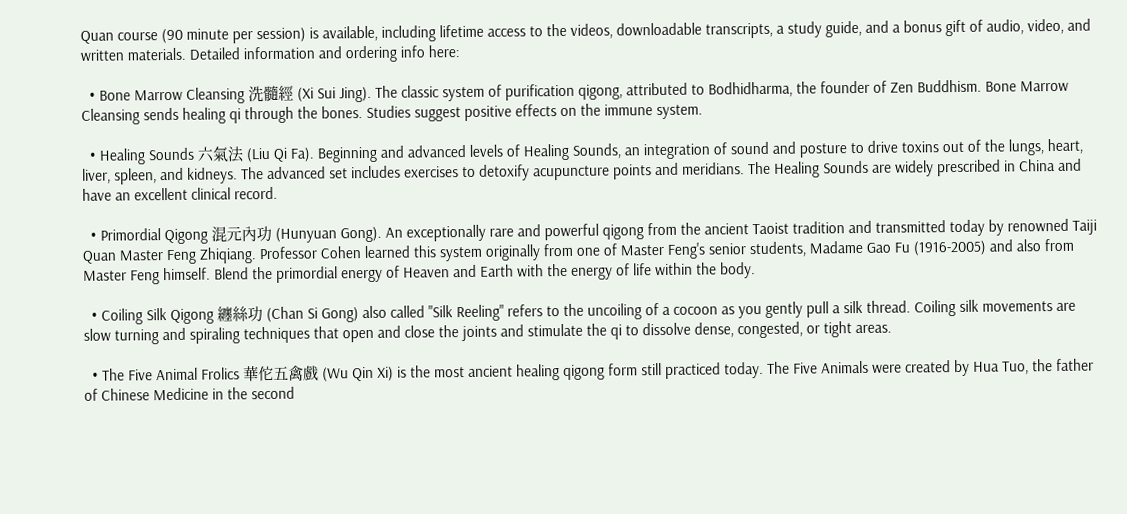Quan course (90 minute per session) is available, including lifetime access to the videos, downloadable transcripts, a study guide, and a bonus gift of audio, video, and written materials. Detailed information and ordering info here:

  • Bone Marrow Cleansing 洗髓經 (Xi Sui Jing). The classic system of purification qigong, attributed to Bodhidharma, the founder of Zen Buddhism. Bone Marrow Cleansing sends healing qi through the bones. Studies suggest positive effects on the immune system.

  • Healing Sounds 六氣法 (Liu Qi Fa). Beginning and advanced levels of Healing Sounds, an integration of sound and posture to drive toxins out of the lungs, heart, liver, spleen, and kidneys. The advanced set includes exercises to detoxify acupuncture points and meridians. The Healing Sounds are widely prescribed in China and have an excellent clinical record.

  • Primordial Qigong 混元內功 (Hunyuan Gong). An exceptionally rare and powerful qigong from the ancient Taoist tradition and transmitted today by renowned Taiji Quan Master Feng Zhiqiang. Professor Cohen learned this system originally from one of Master Feng's senior students, Madame Gao Fu (1916-2005) and also from Master Feng himself. Blend the primordial energy of Heaven and Earth with the energy of life within the body.

  • Coiling Silk Qigong 纏絲功 (Chan Si Gong) also called "Silk Reeling" refers to the uncoiling of a cocoon as you gently pull a silk thread. Coiling silk movements are slow turning and spiraling techniques that open and close the joints and stimulate the qi to dissolve dense, congested, or tight areas.

  • The Five Animal Frolics 華佗五禽戲 (Wu Qin Xi) is the most ancient healing qigong form still practiced today. The Five Animals were created by Hua Tuo, the father of Chinese Medicine in the second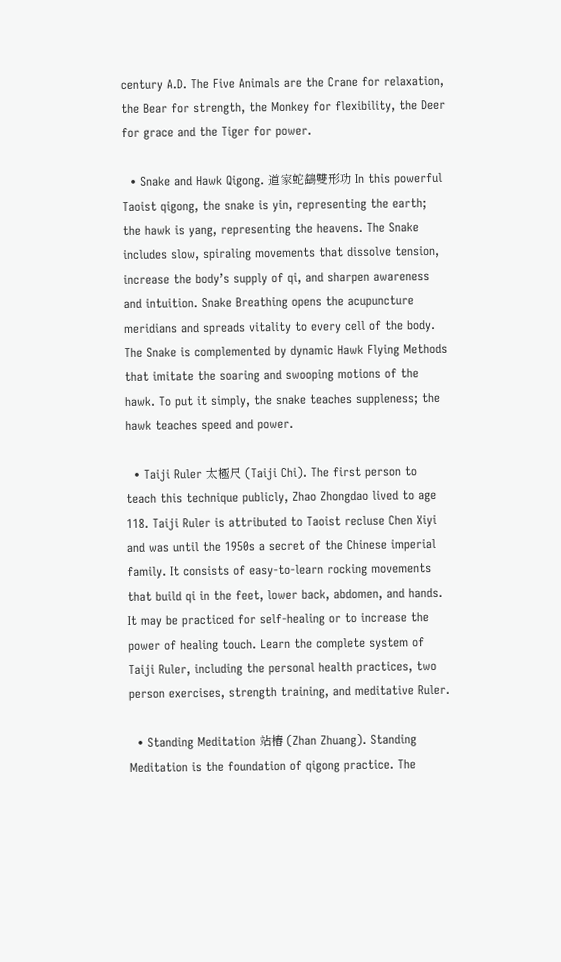century A.D. The Five Animals are the Crane for relaxation, the Bear for strength, the Monkey for flexibility, the Deer for grace and the Tiger for power.

  • Snake and Hawk Qigong. 道家蛇鷂雙形功 In this powerful Taoist qigong, the snake is yin, representing the earth; the hawk is yang, representing the heavens. The Snake includes slow, spiraling movements that dissolve tension, increase the body’s supply of qi, and sharpen awareness and intuition. Snake Breathing opens the acupuncture meridians and spreads vitality to every cell of the body. The Snake is complemented by dynamic Hawk Flying Methods that imitate the soaring and swooping motions of the hawk. To put it simply, the snake teaches suppleness; the hawk teaches speed and power.

  • Taiji Ruler 太極尺 (Taiji Chi). The first person to teach this technique publicly, Zhao Zhongdao lived to age 118. Taiji Ruler is attributed to Taoist recluse Chen Xiyi and was until the 1950s a secret of the Chinese imperial family. It consists of easy-to-learn rocking movements that build qi in the feet, lower back, abdomen, and hands. It may be practiced for self-healing or to increase the power of healing touch. Learn the complete system of Taiji Ruler, including the personal health practices, two person exercises, strength training, and meditative Ruler.

  • Standing Meditation 站樁 (Zhan Zhuang). Standing Meditation is the foundation of qigong practice. The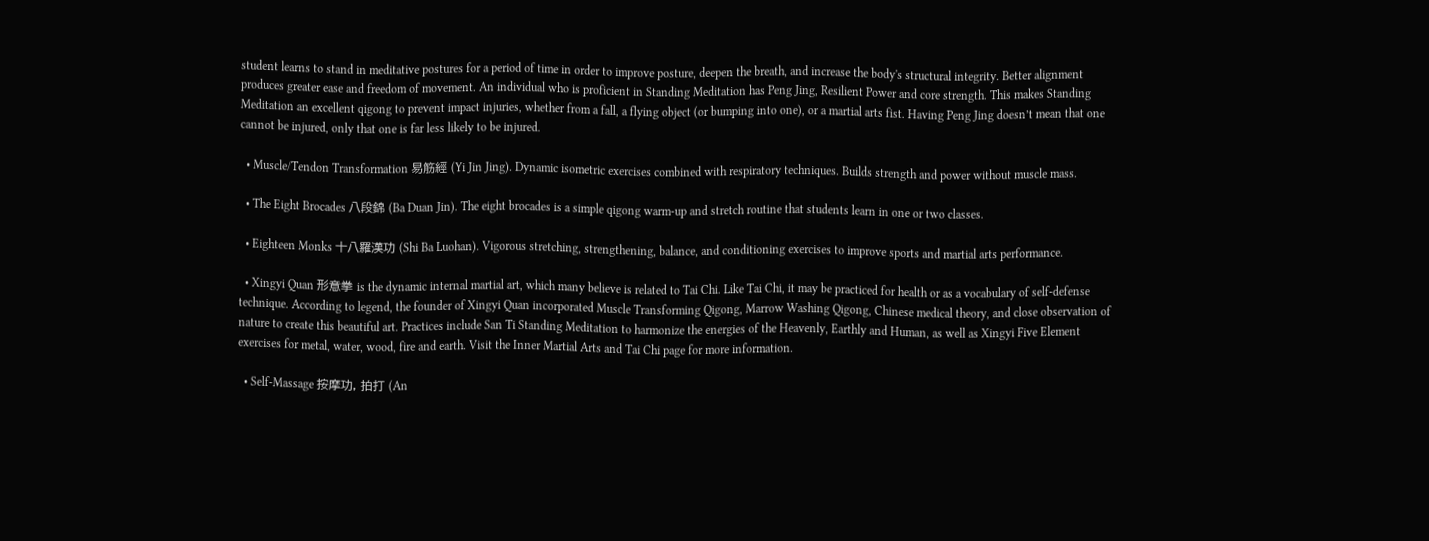student learns to stand in meditative postures for a period of time in order to improve posture, deepen the breath, and increase the body's structural integrity. Better alignment produces greater ease and freedom of movement. An individual who is proficient in Standing Meditation has Peng Jing, Resilient Power and core strength. This makes Standing Meditation an excellent qigong to prevent impact injuries, whether from a fall, a flying object (or bumping into one), or a martial arts fist. Having Peng Jing doesn’t mean that one cannot be injured, only that one is far less likely to be injured.

  • Muscle/Tendon Transformation 易筋經 (Yi Jin Jing). Dynamic isometric exercises combined with respiratory techniques. Builds strength and power without muscle mass.

  • The Eight Brocades 八段錦 (Ba Duan Jin). The eight brocades is a simple qigong warm-up and stretch routine that students learn in one or two classes.

  • Eighteen Monks 十八羅漢功 (Shi Ba Luohan). Vigorous stretching, strengthening, balance, and conditioning exercises to improve sports and martial arts performance.

  • Xingyi Quan 形意拳 is the dynamic internal martial art, which many believe is related to Tai Chi. Like Tai Chi, it may be practiced for health or as a vocabulary of self-defense technique. According to legend, the founder of Xingyi Quan incorporated Muscle Transforming Qigong, Marrow Washing Qigong, Chinese medical theory, and close observation of nature to create this beautiful art. Practices include San Ti Standing Meditation to harmonize the energies of the Heavenly, Earthly and Human, as well as Xingyi Five Element exercises for metal, water, wood, fire and earth. Visit the Inner Martial Arts and Tai Chi page for more information.

  • Self-Massage 按摩功, 拍打 (An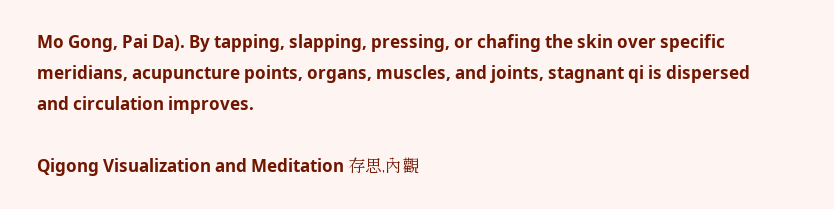Mo Gong, Pai Da). By tapping, slapping, pressing, or chafing the skin over specific meridians, acupuncture points, organs, muscles, and joints, stagnant qi is dispersed and circulation improves.

Qigong Visualization and Meditation 存思,內觀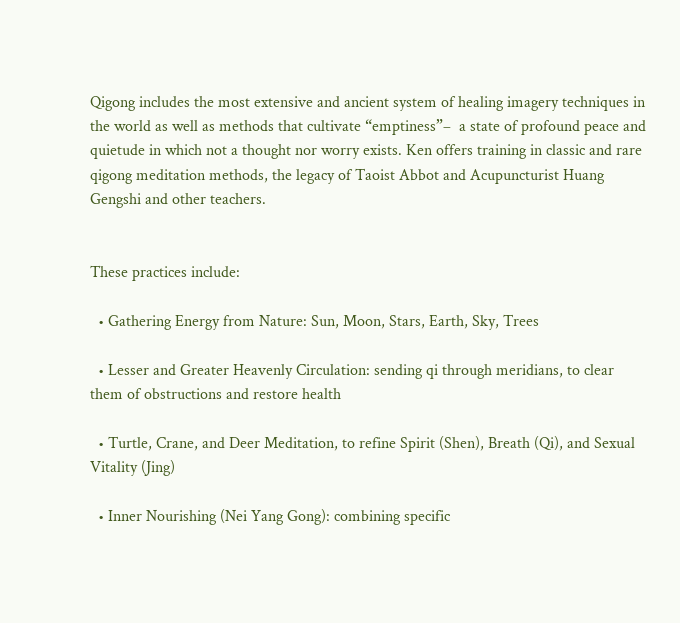Qigong includes the most extensive and ancient system of healing imagery techniques in the world as well as methods that cultivate “emptiness”–  a state of profound peace and quietude in which not a thought nor worry exists. Ken offers training in classic and rare qigong meditation methods, the legacy of Taoist Abbot and Acupuncturist Huang Gengshi and other teachers.


These practices include:

  • Gathering Energy from Nature: Sun, Moon, Stars, Earth, Sky, Trees

  • Lesser and Greater Heavenly Circulation: sending qi through meridians, to clear them of obstructions and restore health

  • Turtle, Crane, and Deer Meditation, to refine Spirit (Shen), Breath (Qi), and Sexual Vitality (Jing)

  • Inner Nourishing (Nei Yang Gong): combining specific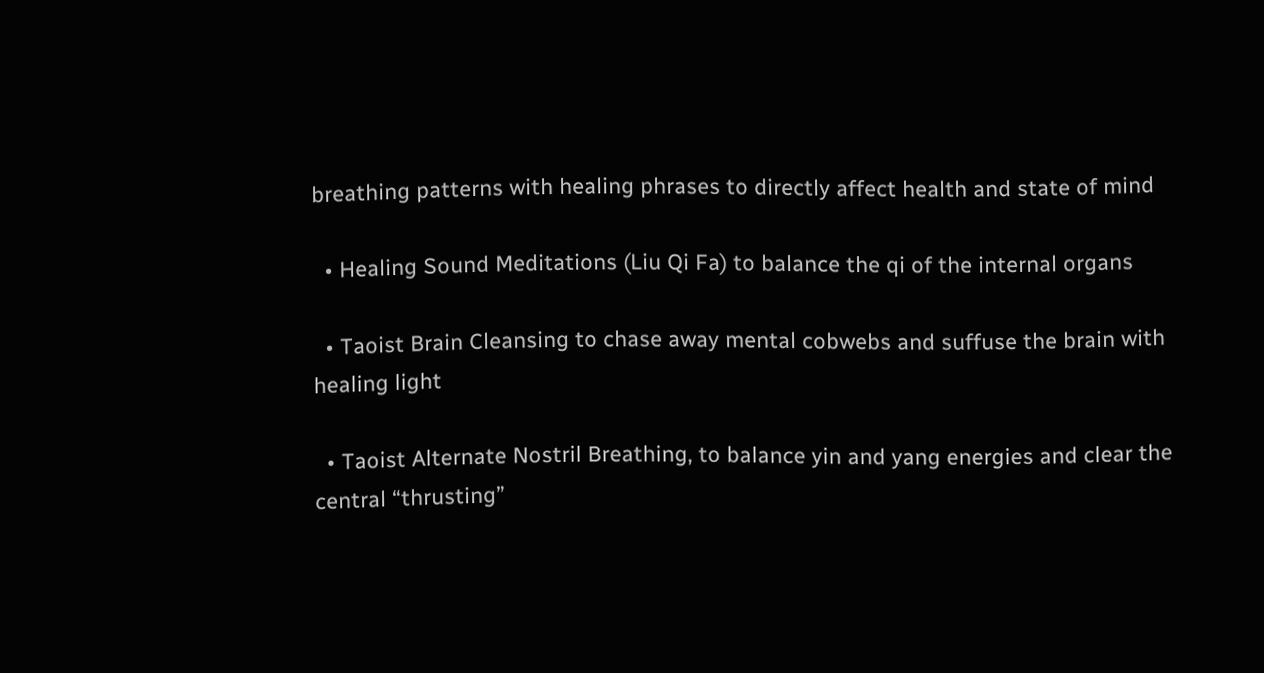breathing patterns with healing phrases to directly affect health and state of mind

  • Healing Sound Meditations (Liu Qi Fa) to balance the qi of the internal organs

  • Taoist Brain Cleansing to chase away mental cobwebs and suffuse the brain with healing light

  • Taoist Alternate Nostril Breathing, to balance yin and yang energies and clear the central “thrusting”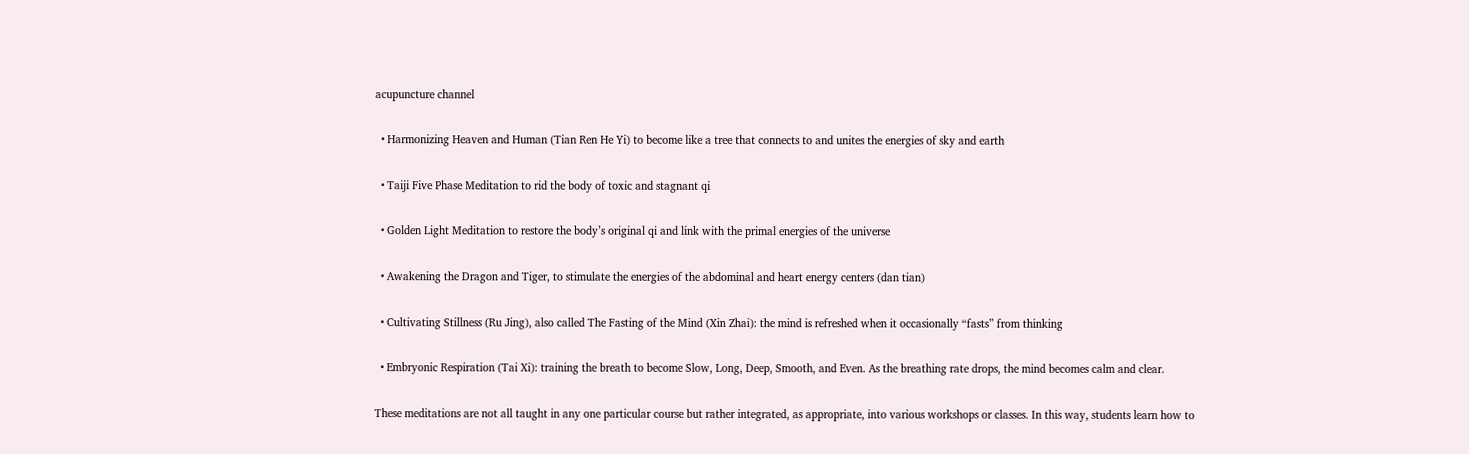acupuncture channel

  • Harmonizing Heaven and Human (Tian Ren He Yi) to become like a tree that connects to and unites the energies of sky and earth

  • Taiji Five Phase Meditation to rid the body of toxic and stagnant qi

  • Golden Light Meditation to restore the body’s original qi and link with the primal energies of the universe

  • Awakening the Dragon and Tiger, to stimulate the energies of the abdominal and heart energy centers (dan tian)

  • Cultivating Stillness (Ru Jing), also called The Fasting of the Mind (Xin Zhai): the mind is refreshed when it occasionally “fasts” from thinking

  • Embryonic Respiration (Tai Xi): training the breath to become Slow, Long, Deep, Smooth, and Even. As the breathing rate drops, the mind becomes calm and clear.

These meditations are not all taught in any one particular course but rather integrated, as appropriate, into various workshops or classes. In this way, students learn how to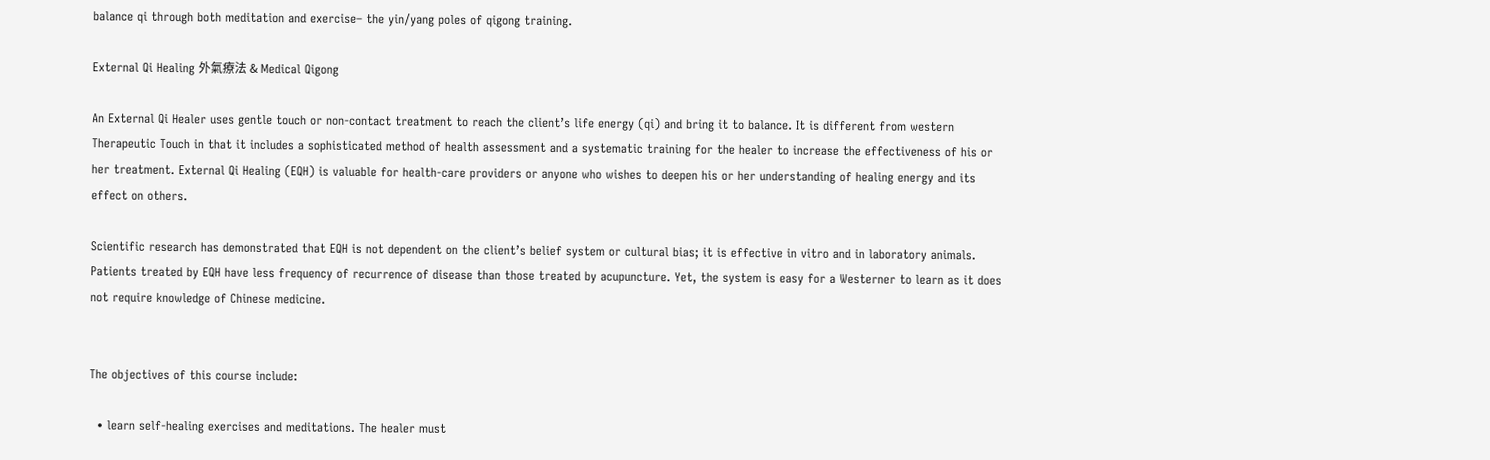balance qi through both meditation and exercise– the yin/yang poles of qigong training.

External Qi Healing 外氣療法 & Medical Qigong

An External Qi Healer uses gentle touch or non-contact treatment to reach the client’s life energy (qi) and bring it to balance. It is different from western Therapeutic Touch in that it includes a sophisticated method of health assessment and a systematic training for the healer to increase the effectiveness of his or her treatment. External Qi Healing (EQH) is valuable for health-care providers or anyone who wishes to deepen his or her understanding of healing energy and its effect on others.

Scientific research has demonstrated that EQH is not dependent on the client’s belief system or cultural bias; it is effective in vitro and in laboratory animals. Patients treated by EQH have less frequency of recurrence of disease than those treated by acupuncture. Yet, the system is easy for a Westerner to learn as it does not require knowledge of Chinese medicine.


The objectives of this course include:

  • learn self-healing exercises and meditations. The healer must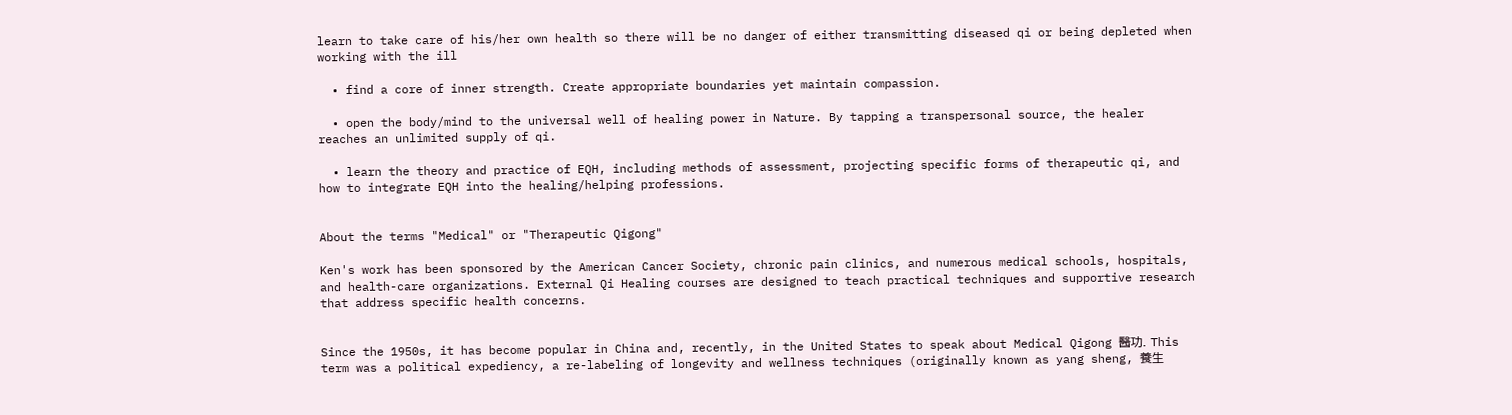learn to take care of his/her own health so there will be no danger of either transmitting diseased qi or being depleted when working with the ill

  • find a core of inner strength. Create appropriate boundaries yet maintain compassion.

  • open the body/mind to the universal well of healing power in Nature. By tapping a transpersonal source, the healer reaches an unlimited supply of qi.

  • learn the theory and practice of EQH, including methods of assessment, projecting specific forms of therapeutic qi, and how to integrate EQH into the healing/helping professions.


About the terms "Medical" or "Therapeutic Qigong"

Ken's work has been sponsored by the American Cancer Society, chronic pain clinics, and numerous medical schools, hospitals, and health-care organizations. External Qi Healing courses are designed to teach practical techniques and supportive research that address specific health concerns.


Since the 1950s, it has become popular in China and, recently, in the United States to speak about Medical Qigong 醫功. This term was a political expediency, a re-labeling of longevity and wellness techniques (originally known as yang sheng, 養生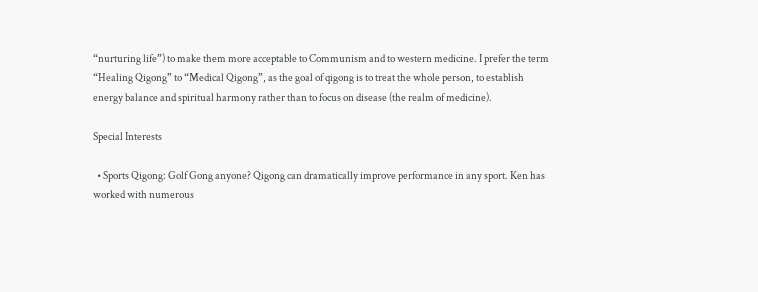“nurturing life”) to make them more acceptable to Communism and to western medicine. I prefer the term “Healing Qigong” to “Medical Qigong”, as the goal of qigong is to treat the whole person, to establish energy balance and spiritual harmony rather than to focus on disease (the realm of medicine).

Special Interests

  • Sports Qigong: Golf Gong anyone? Qigong can dramatically improve performance in any sport. Ken has worked with numerous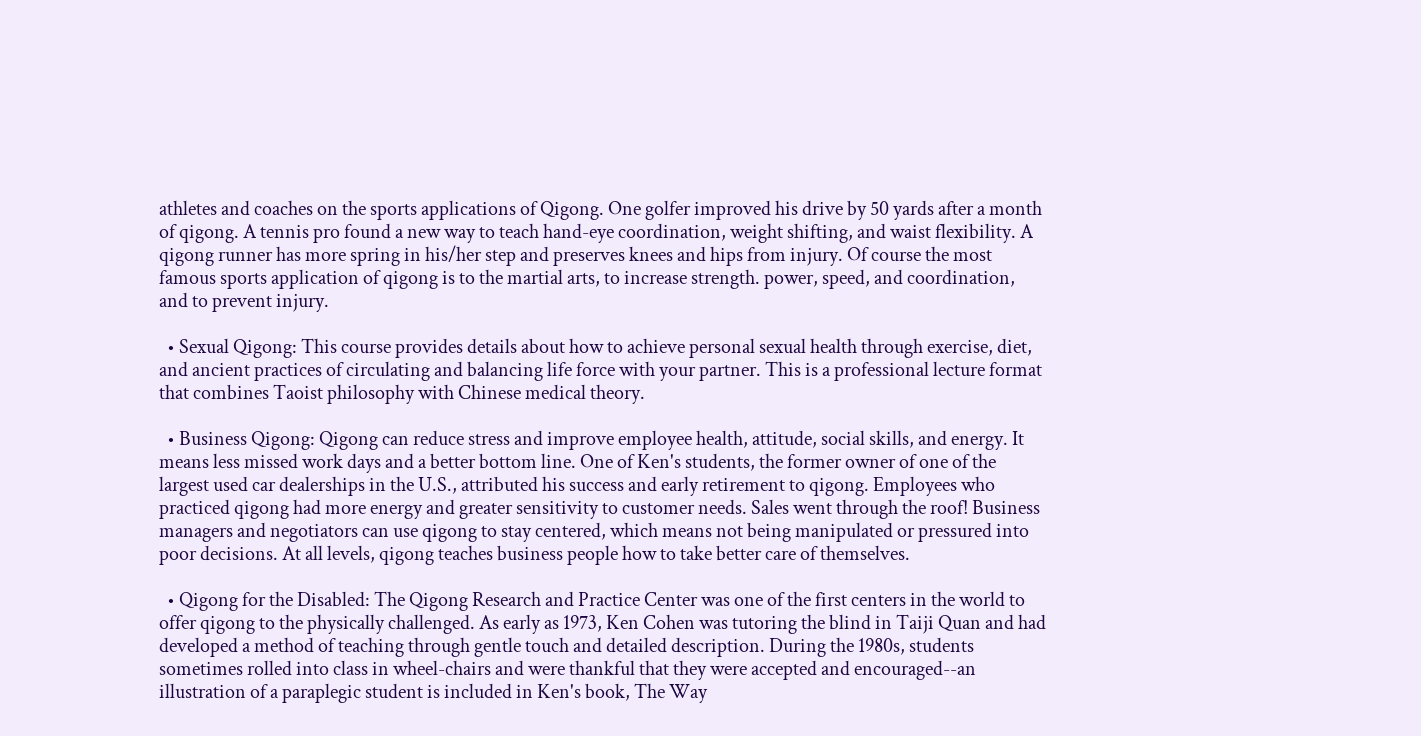athletes and coaches on the sports applications of Qigong. One golfer improved his drive by 50 yards after a month of qigong. A tennis pro found a new way to teach hand-eye coordination, weight shifting, and waist flexibility. A qigong runner has more spring in his/her step and preserves knees and hips from injury. Of course the most famous sports application of qigong is to the martial arts, to increase strength. power, speed, and coordination, and to prevent injury.

  • Sexual Qigong: This course provides details about how to achieve personal sexual health through exercise, diet, and ancient practices of circulating and balancing life force with your partner. This is a professional lecture format that combines Taoist philosophy with Chinese medical theory.

  • Business Qigong: Qigong can reduce stress and improve employee health, attitude, social skills, and energy. It means less missed work days and a better bottom line. One of Ken's students, the former owner of one of the largest used car dealerships in the U.S., attributed his success and early retirement to qigong. Employees who practiced qigong had more energy and greater sensitivity to customer needs. Sales went through the roof! Business managers and negotiators can use qigong to stay centered, which means not being manipulated or pressured into poor decisions. At all levels, qigong teaches business people how to take better care of themselves.

  • Qigong for the Disabled: The Qigong Research and Practice Center was one of the first centers in the world to offer qigong to the physically challenged. As early as 1973, Ken Cohen was tutoring the blind in Taiji Quan and had developed a method of teaching through gentle touch and detailed description. During the 1980s, students sometimes rolled into class in wheel-chairs and were thankful that they were accepted and encouraged--an illustration of a paraplegic student is included in Ken's book, The Way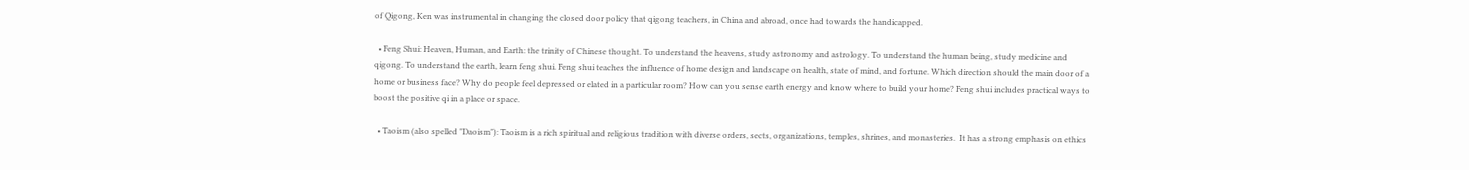of Qigong, Ken was instrumental in changing the closed door policy that qigong teachers, in China and abroad, once had towards the handicapped.

  • Feng Shui: Heaven, Human, and Earth: the trinity of Chinese thought. To understand the heavens, study astronomy and astrology. To understand the human being, study medicine and qigong. To understand the earth, learn feng shui. Feng shui teaches the influence of home design and landscape on health, state of mind, and fortune. Which direction should the main door of a home or business face? Why do people feel depressed or elated in a particular room? How can you sense earth energy and know where to build your home? Feng shui includes practical ways to boost the positive qi in a place or space.

  • Taoism (also spelled "Daoism"): Taoism is a rich spiritual and religious tradition with diverse orders, sects, organizations, temples, shrines, and monasteries.  It has a strong emphasis on ethics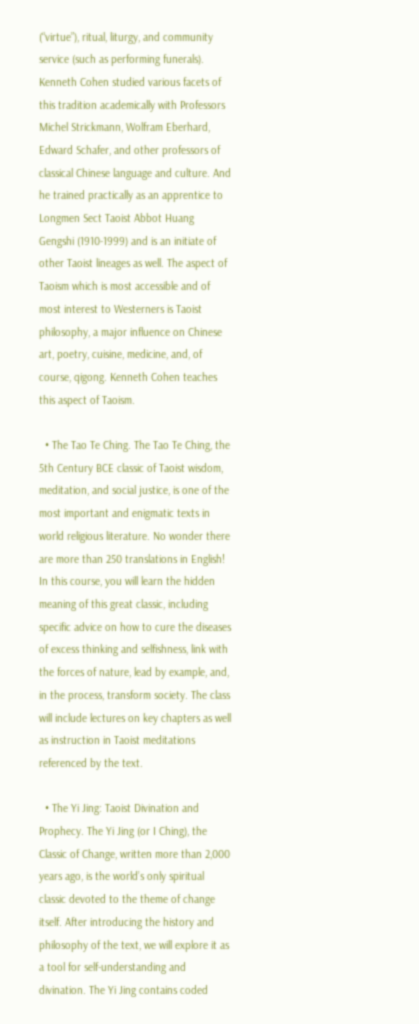(“virtue”), ritual, liturgy, and community service (such as performing funerals). Kenneth Cohen studied various facets of this tradition academically with Professors Michel Strickmann, Wolfram Eberhard, Edward Schafer, and other professors of classical Chinese language and culture. And he trained practically as an apprentice to Longmen Sect Taoist Abbot Huang Gengshi (1910-1999) and is an initiate of other Taoist lineages as well. The aspect of Taoism which is most accessible and of most interest to Westerners is Taoist philosophy, a major influence on Chinese art, poetry, cuisine, medicine, and, of course, qigong. Kenneth Cohen teaches this aspect of Taoism.

  • The Tao Te Ching. The Tao Te Ching, the 5th Century BCE classic of Taoist wisdom, meditation, and social justice, is one of the most important and enigmatic texts in world religious literature. No wonder there are more than 250 translations in English! In this course, you will learn the hidden meaning of this great classic, including specific advice on how to cure the diseases of excess thinking and selfishness, link with the forces of nature, lead by example, and, in the process, transform society. The class will include lectures on key chapters as well as instruction in Taoist meditations referenced by the text.

  • The Yi Jing: Taoist Divination and Prophecy. The Yi Jing (or I Ching), the Classic of Change, written more than 2,000 years ago, is the world’s only spiritual classic devoted to the theme of change itself. After introducing the history and philosophy of the text, we will explore it as a tool for self-understanding and divination. The Yi Jing contains coded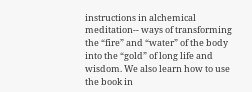instructions in alchemical meditation-- ways of transforming the “fire” and “water” of the body into the “gold” of long life and wisdom. We also learn how to use the book in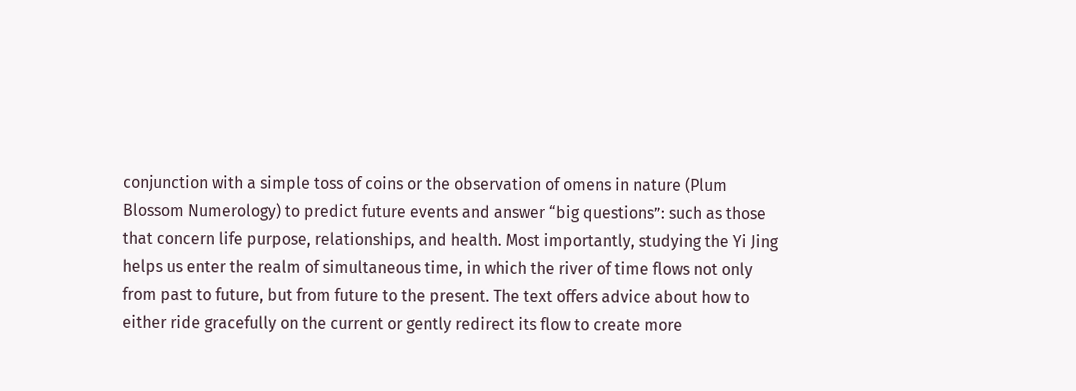conjunction with a simple toss of coins or the observation of omens in nature (Plum Blossom Numerology) to predict future events and answer “big questions”: such as those that concern life purpose, relationships, and health. Most importantly, studying the Yi Jing helps us enter the realm of simultaneous time, in which the river of time flows not only from past to future, but from future to the present. The text offers advice about how to either ride gracefully on the current or gently redirect its flow to create more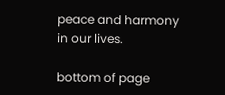peace and harmony in our lives.

bottom of page